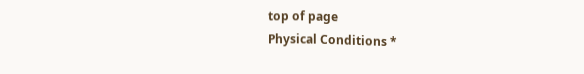top of page
Physical Conditions *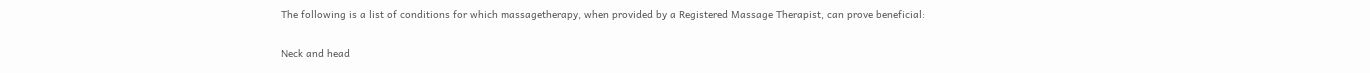The following is a list of conditions for which massagetherapy, when provided by a Registered Massage Therapist, can prove beneficial:

Neck and head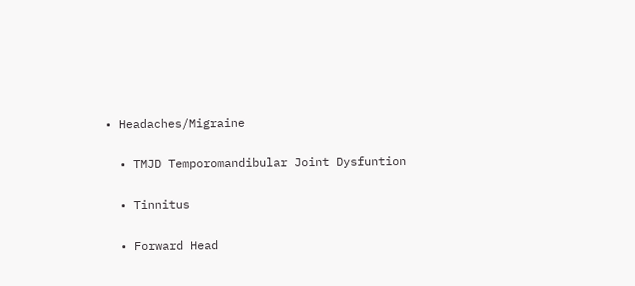• Headaches/Migraine

  • TMJD Temporomandibular Joint Dysfuntion

  • Tinnitus

  • Forward Head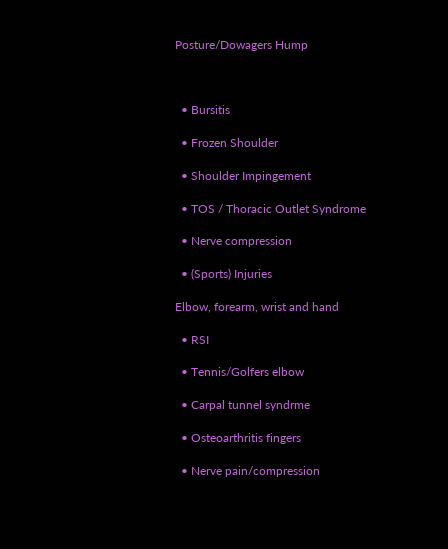Posture/Dowagers Hump



  • Bursitis

  • Frozen Shoulder

  • Shoulder Impingement

  • TOS / Thoracic Outlet Syndrome

  • Nerve compression

  • (Sports) Injuries

Elbow, forearm, wrist and hand

  • RSI

  • Tennis/Golfers elbow

  • Carpal tunnel syndrme

  • Osteoarthritis fingers

  • Nerve pain/compression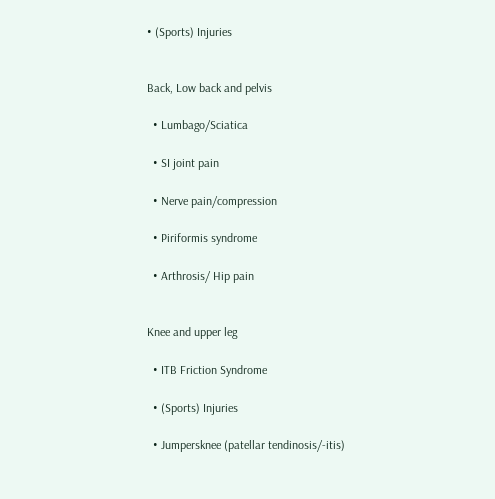• (Sports) Injuries


Back, Low back and pelvis

  • Lumbago/Sciatica

  • SI joint pain

  • Nerve pain/compression

  • Piriformis syndrome

  • Arthrosis/ Hip pain


Knee and upper leg

  • ITB Friction Syndrome

  • (Sports) Injuries

  • Jumpersknee (patellar tendinosis/-itis)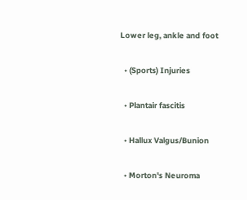Lower leg, ankle and foot

  • (Sports) Injuries

  • Plantair fascitis

  • Hallux Valgus/Bunion

  • Morton's Neuroma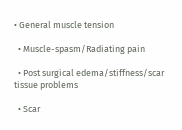• General muscle tension

  • Muscle-spasm/Radiating pain

  • Post surgical edema/stiffness/scar tissue problems

  • Scar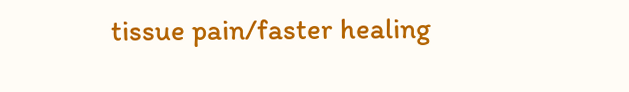tissue pain/faster healing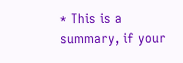* This is a summary, if your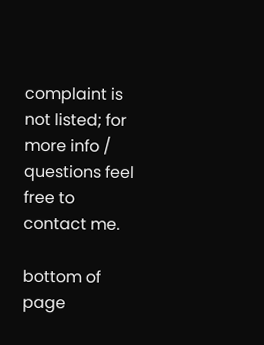complaint is not listed; for more info / questions feel free to contact me.

bottom of page